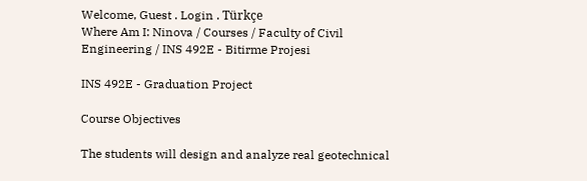Welcome, Guest . Login . Türkçe
Where Am I: Ninova / Courses / Faculty of Civil Engineering / INS 492E - Bitirme Projesi

INS 492E - Graduation Project

Course Objectives

The students will design and analyze real geotechnical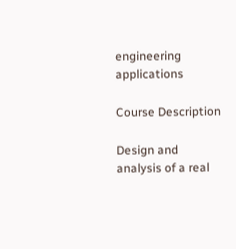engineering applications

Course Description

Design and analysis of a real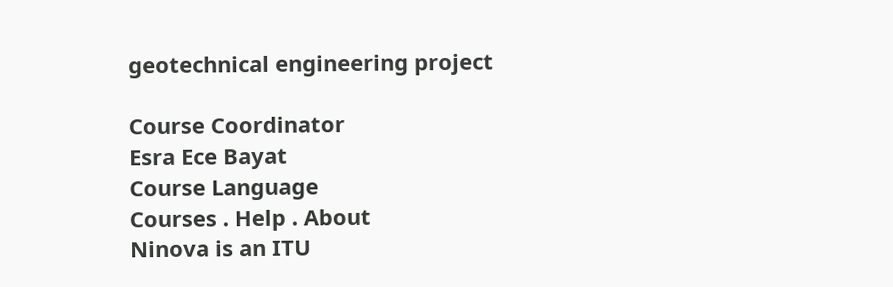geotechnical engineering project

Course Coordinator
Esra Ece Bayat
Course Language
Courses . Help . About
Ninova is an ITU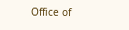Office of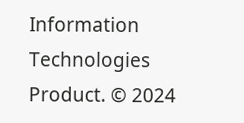Information Technologies Product. © 2024